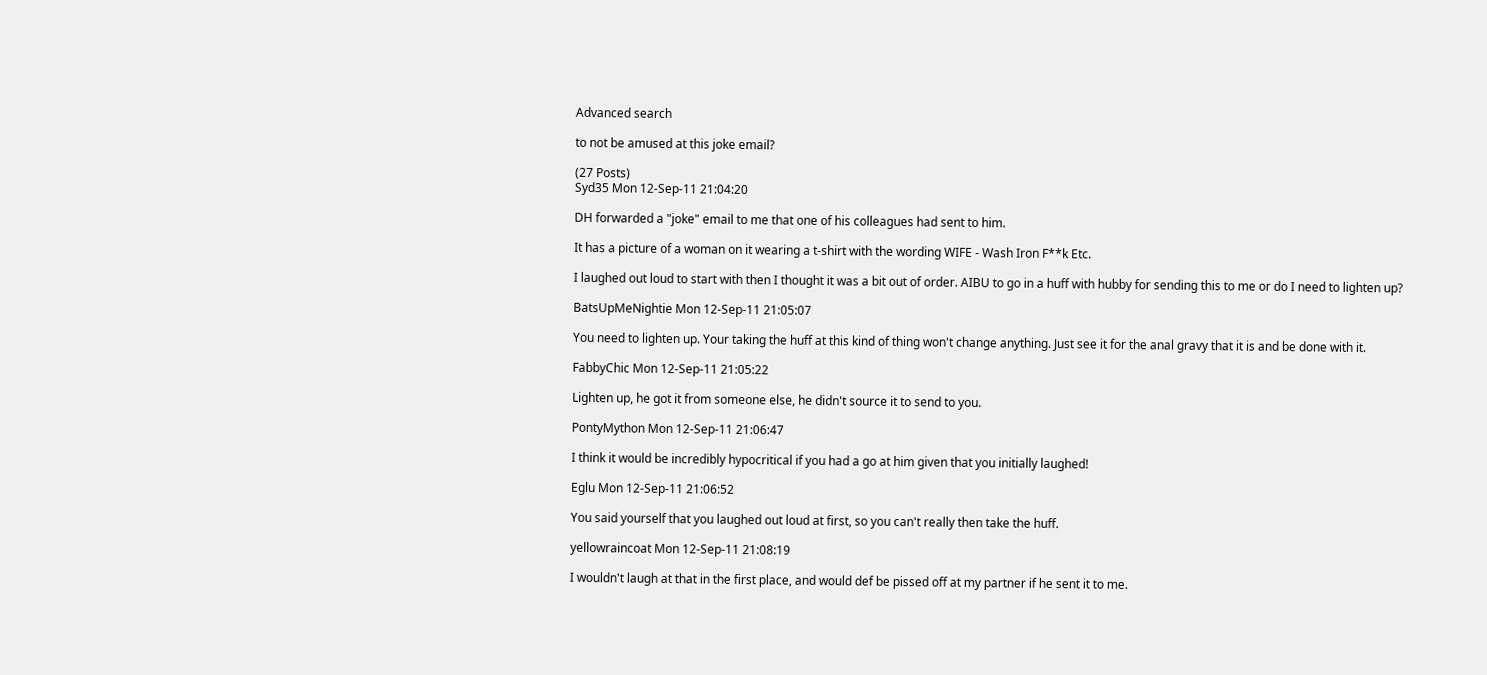Advanced search

to not be amused at this joke email?

(27 Posts)
Syd35 Mon 12-Sep-11 21:04:20

DH forwarded a "joke" email to me that one of his colleagues had sent to him.

It has a picture of a woman on it wearing a t-shirt with the wording WIFE - Wash Iron F**k Etc.

I laughed out loud to start with then I thought it was a bit out of order. AIBU to go in a huff with hubby for sending this to me or do I need to lighten up?

BatsUpMeNightie Mon 12-Sep-11 21:05:07

You need to lighten up. Your taking the huff at this kind of thing won't change anything. Just see it for the anal gravy that it is and be done with it.

FabbyChic Mon 12-Sep-11 21:05:22

Lighten up, he got it from someone else, he didn't source it to send to you.

PontyMython Mon 12-Sep-11 21:06:47

I think it would be incredibly hypocritical if you had a go at him given that you initially laughed!

Eglu Mon 12-Sep-11 21:06:52

You said yourself that you laughed out loud at first, so you can't really then take the huff.

yellowraincoat Mon 12-Sep-11 21:08:19

I wouldn't laugh at that in the first place, and would def be pissed off at my partner if he sent it to me.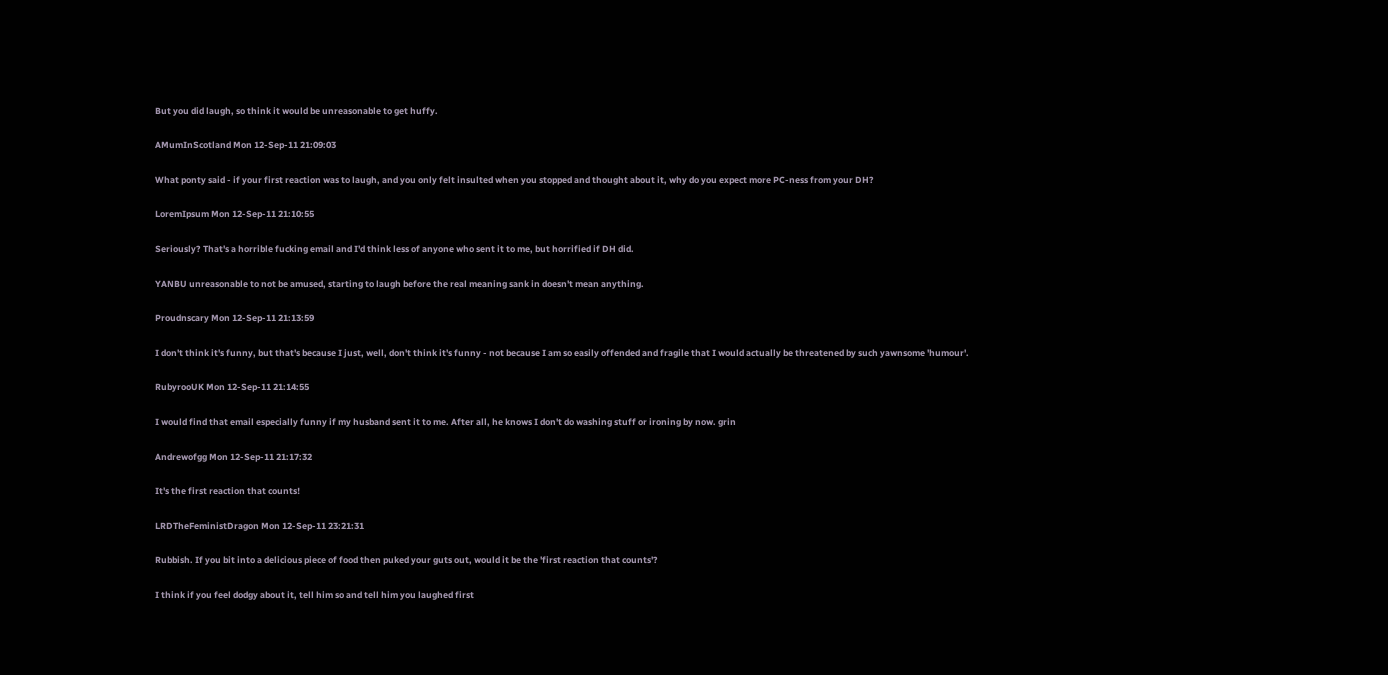But you did laugh, so think it would be unreasonable to get huffy.

AMumInScotland Mon 12-Sep-11 21:09:03

What ponty said - if your first reaction was to laugh, and you only felt insulted when you stopped and thought about it, why do you expect more PC-ness from your DH?

LoremIpsum Mon 12-Sep-11 21:10:55

Seriously? That's a horrible fucking email and I'd think less of anyone who sent it to me, but horrified if DH did.

YANBU unreasonable to not be amused, starting to laugh before the real meaning sank in doesn't mean anything.

Proudnscary Mon 12-Sep-11 21:13:59

I don't think it's funny, but that's because I just, well, don't think it's funny - not because I am so easily offended and fragile that I would actually be threatened by such yawnsome 'humour'.

RubyrooUK Mon 12-Sep-11 21:14:55

I would find that email especially funny if my husband sent it to me. After all, he knows I don't do washing stuff or ironing by now. grin

Andrewofgg Mon 12-Sep-11 21:17:32

It's the first reaction that counts!

LRDTheFeministDragon Mon 12-Sep-11 23:21:31

Rubbish. If you bit into a delicious piece of food then puked your guts out, would it be the 'first reaction that counts'?

I think if you feel dodgy about it, tell him so and tell him you laughed first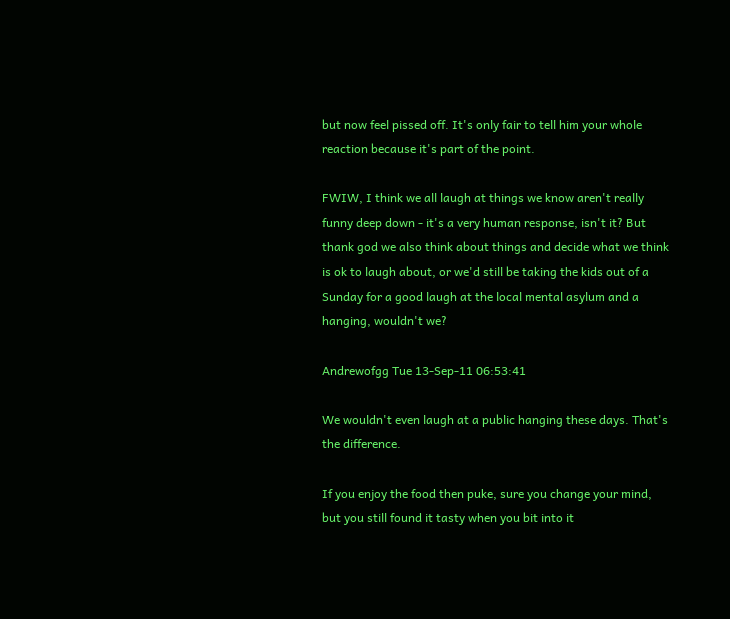but now feel pissed off. It's only fair to tell him your whole reaction because it's part of the point.

FWIW, I think we all laugh at things we know aren't really funny deep down - it's a very human response, isn't it? But thank god we also think about things and decide what we think is ok to laugh about, or we'd still be taking the kids out of a Sunday for a good laugh at the local mental asylum and a hanging, wouldn't we?

Andrewofgg Tue 13-Sep-11 06:53:41

We wouldn't even laugh at a public hanging these days. That's the difference.

If you enjoy the food then puke, sure you change your mind, but you still found it tasty when you bit into it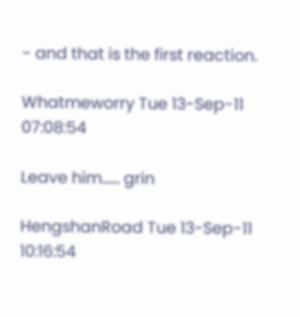- and that is the first reaction.

Whatmeworry Tue 13-Sep-11 07:08:54

Leave him...... grin

HengshanRoad Tue 13-Sep-11 10:16:54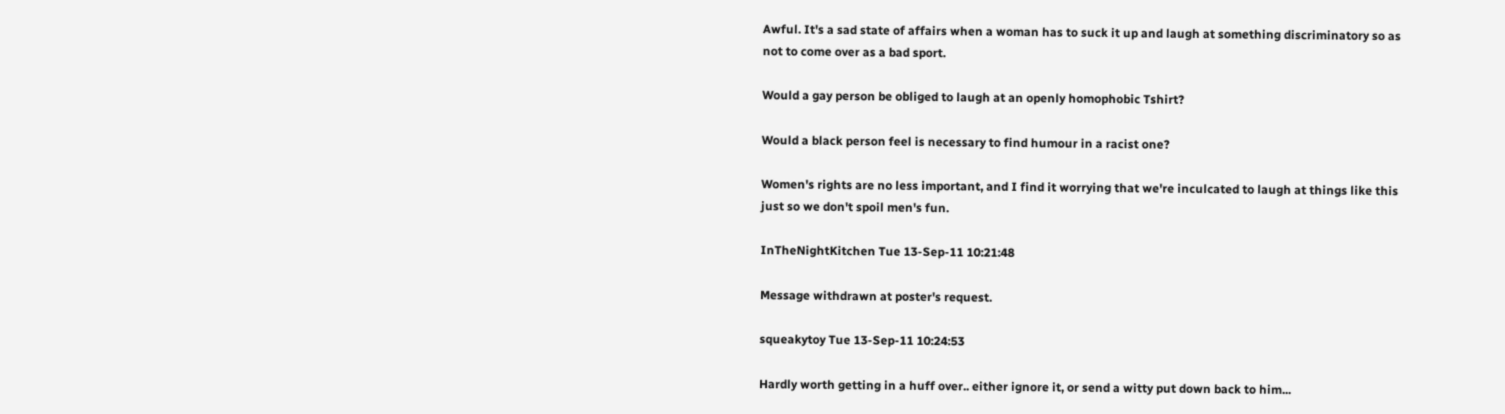Awful. It's a sad state of affairs when a woman has to suck it up and laugh at something discriminatory so as not to come over as a bad sport.

Would a gay person be obliged to laugh at an openly homophobic Tshirt?

Would a black person feel is necessary to find humour in a racist one?

Women's rights are no less important, and I find it worrying that we're inculcated to laugh at things like this just so we don't spoil men's fun.

InTheNightKitchen Tue 13-Sep-11 10:21:48

Message withdrawn at poster's request.

squeakytoy Tue 13-Sep-11 10:24:53

Hardly worth getting in a huff over.. either ignore it, or send a witty put down back to him...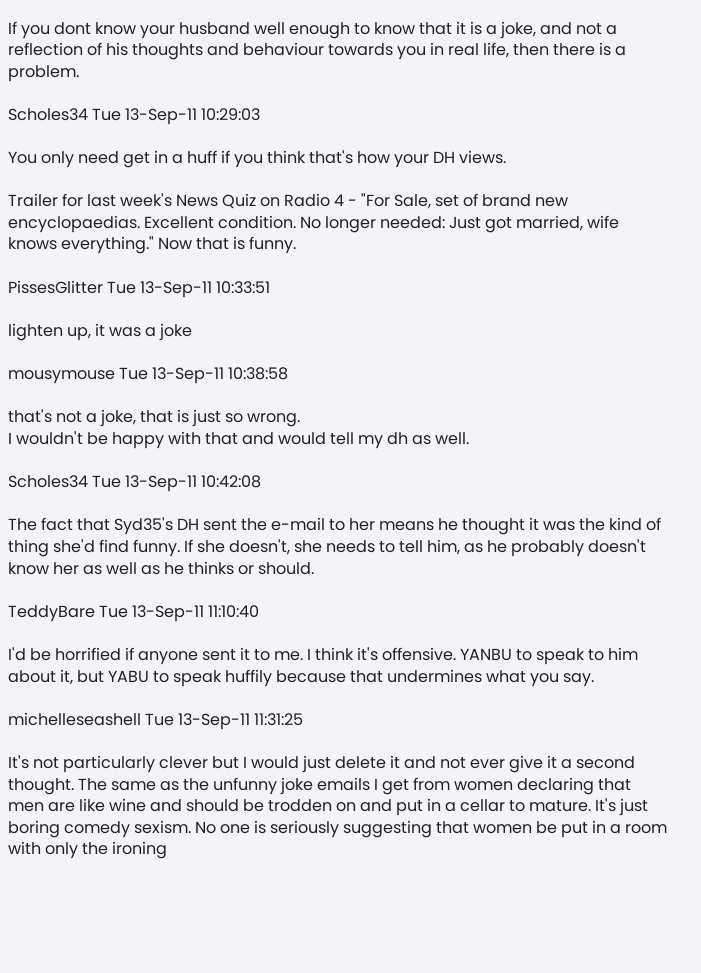If you dont know your husband well enough to know that it is a joke, and not a reflection of his thoughts and behaviour towards you in real life, then there is a problem.

Scholes34 Tue 13-Sep-11 10:29:03

You only need get in a huff if you think that's how your DH views.

Trailer for last week's News Quiz on Radio 4 - "For Sale, set of brand new encyclopaedias. Excellent condition. No longer needed: Just got married, wife knows everything." Now that is funny.

PissesGlitter Tue 13-Sep-11 10:33:51

lighten up, it was a joke

mousymouse Tue 13-Sep-11 10:38:58

that's not a joke, that is just so wrong.
I wouldn't be happy with that and would tell my dh as well.

Scholes34 Tue 13-Sep-11 10:42:08

The fact that Syd35's DH sent the e-mail to her means he thought it was the kind of thing she'd find funny. If she doesn't, she needs to tell him, as he probably doesn't know her as well as he thinks or should.

TeddyBare Tue 13-Sep-11 11:10:40

I'd be horrified if anyone sent it to me. I think it's offensive. YANBU to speak to him about it, but YABU to speak huffily because that undermines what you say.

michelleseashell Tue 13-Sep-11 11:31:25

It's not particularly clever but I would just delete it and not ever give it a second thought. The same as the unfunny joke emails I get from women declaring that men are like wine and should be trodden on and put in a cellar to mature. It's just boring comedy sexism. No one is seriously suggesting that women be put in a room with only the ironing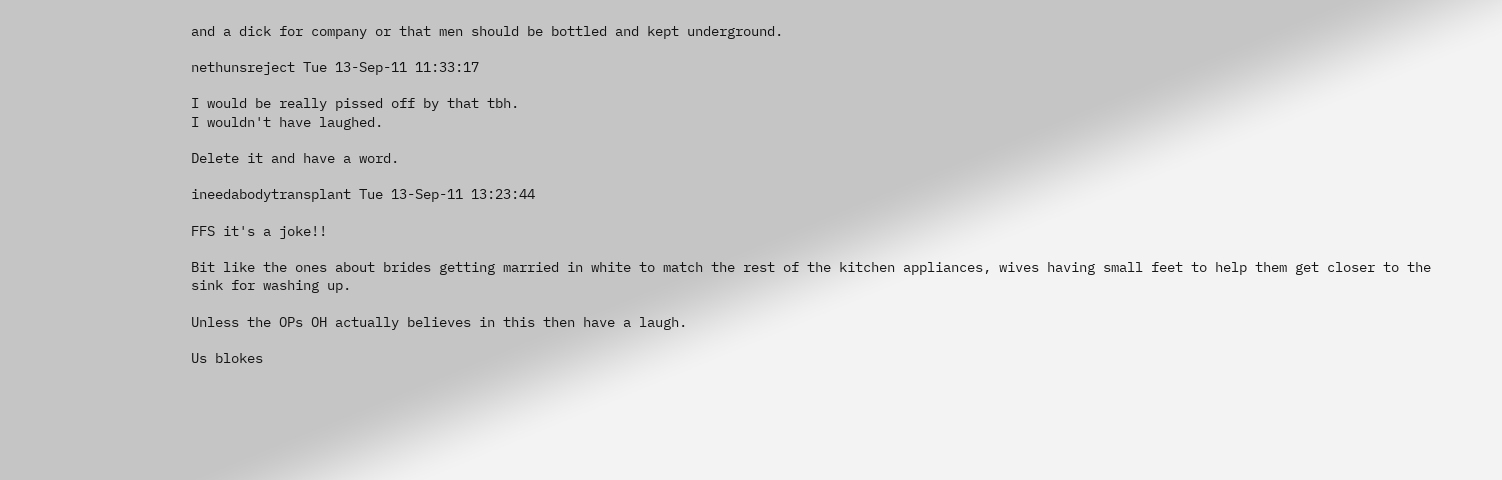and a dick for company or that men should be bottled and kept underground.

nethunsreject Tue 13-Sep-11 11:33:17

I would be really pissed off by that tbh.
I wouldn't have laughed.

Delete it and have a word.

ineedabodytransplant Tue 13-Sep-11 13:23:44

FFS it's a joke!!

Bit like the ones about brides getting married in white to match the rest of the kitchen appliances, wives having small feet to help them get closer to the sink for washing up.

Unless the OPs OH actually believes in this then have a laugh.

Us blokes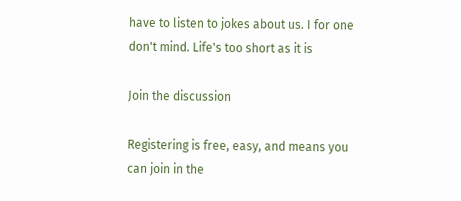have to listen to jokes about us. I for one don't mind. Life's too short as it is

Join the discussion

Registering is free, easy, and means you can join in the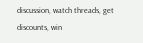discussion, watch threads, get discounts, win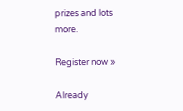prizes and lots more.

Register now »

Already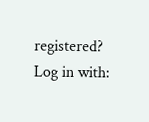registered? Log in with: